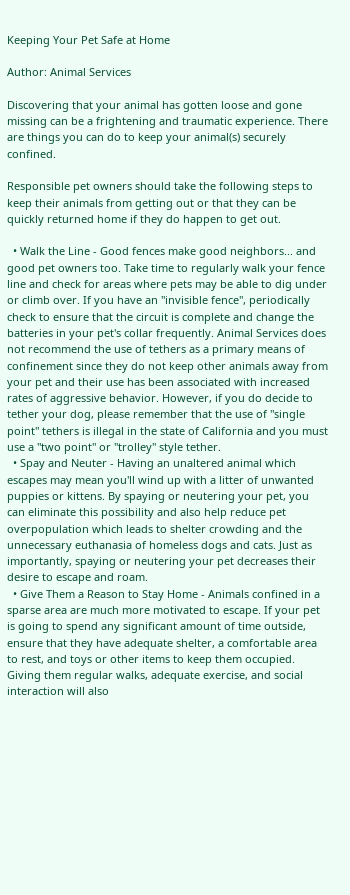Keeping Your Pet Safe at Home

Author: Animal Services

Discovering that your animal has gotten loose and gone missing can be a frightening and traumatic experience. There are things you can do to keep your animal(s) securely confined.

Responsible pet owners should take the following steps to keep their animals from getting out or that they can be quickly returned home if they do happen to get out.

  • Walk the Line - Good fences make good neighbors... and good pet owners too. Take time to regularly walk your fence line and check for areas where pets may be able to dig under or climb over. If you have an "invisible fence", periodically check to ensure that the circuit is complete and change the batteries in your pet's collar frequently. Animal Services does not recommend the use of tethers as a primary means of confinement since they do not keep other animals away from your pet and their use has been associated with increased rates of aggressive behavior. However, if you do decide to tether your dog, please remember that the use of "single point" tethers is illegal in the state of California and you must use a "two point" or "trolley" style tether.
  • Spay and Neuter - Having an unaltered animal which escapes may mean you'll wind up with a litter of unwanted puppies or kittens. By spaying or neutering your pet, you can eliminate this possibility and also help reduce pet overpopulation which leads to shelter crowding and the unnecessary euthanasia of homeless dogs and cats. Just as importantly, spaying or neutering your pet decreases their desire to escape and roam.
  • Give Them a Reason to Stay Home - Animals confined in a sparse area are much more motivated to escape. If your pet is going to spend any significant amount of time outside, ensure that they have adequate shelter, a comfortable area to rest, and toys or other items to keep them occupied. Giving them regular walks, adequate exercise, and social interaction will also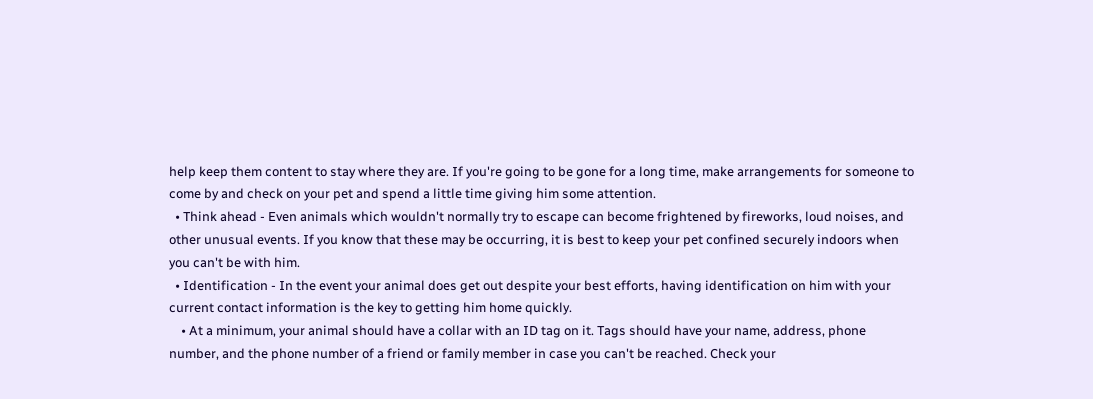help keep them content to stay where they are. If you're going to be gone for a long time, make arrangements for someone to come by and check on your pet and spend a little time giving him some attention.
  • Think ahead - Even animals which wouldn't normally try to escape can become frightened by fireworks, loud noises, and other unusual events. If you know that these may be occurring, it is best to keep your pet confined securely indoors when you can't be with him.
  • Identification - In the event your animal does get out despite your best efforts, having identification on him with your current contact information is the key to getting him home quickly.
    • At a minimum, your animal should have a collar with an ID tag on it. Tags should have your name, address, phone number, and the phone number of a friend or family member in case you can't be reached. Check your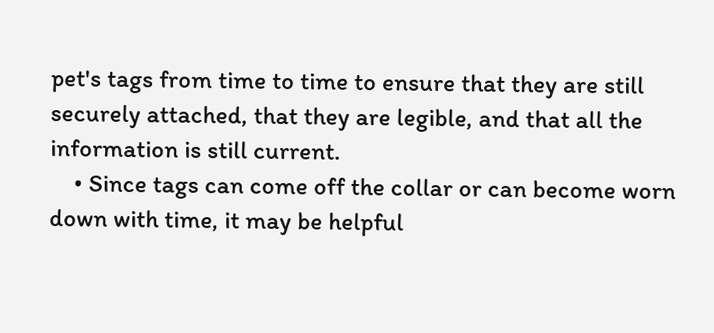pet's tags from time to time to ensure that they are still securely attached, that they are legible, and that all the information is still current.
    • Since tags can come off the collar or can become worn down with time, it may be helpful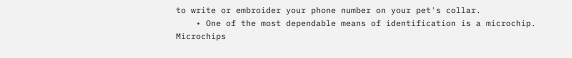to write or embroider your phone number on your pet's collar.
    • One of the most dependable means of identification is a microchip. Microchips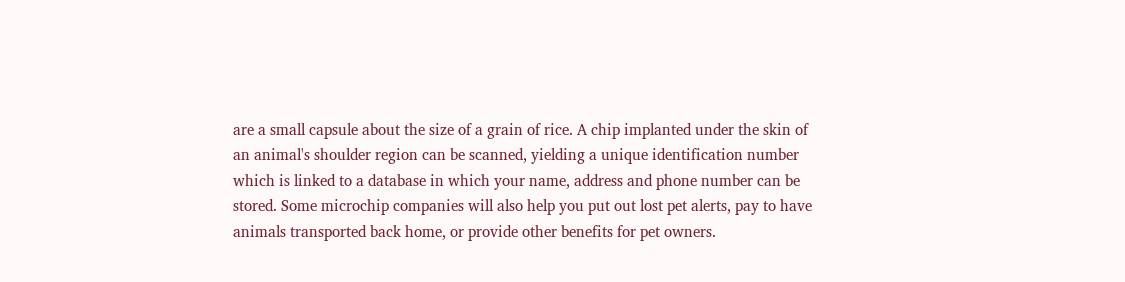are a small capsule about the size of a grain of rice. A chip implanted under the skin of an animal's shoulder region can be scanned, yielding a unique identification number which is linked to a database in which your name, address and phone number can be stored. Some microchip companies will also help you put out lost pet alerts, pay to have animals transported back home, or provide other benefits for pet owners.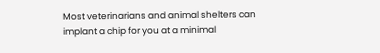Most veterinarians and animal shelters can implant a chip for you at a minimal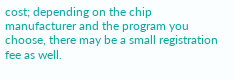cost; depending on the chip manufacturer and the program you choose, there may be a small registration fee as well.